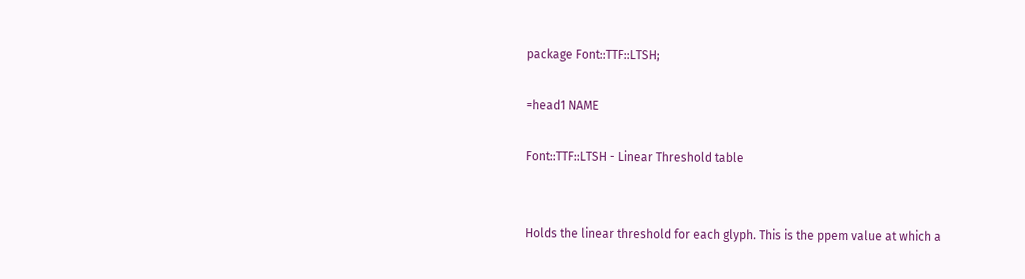package Font::TTF::LTSH;

=head1 NAME

Font::TTF::LTSH - Linear Threshold table


Holds the linear threshold for each glyph. This is the ppem value at which a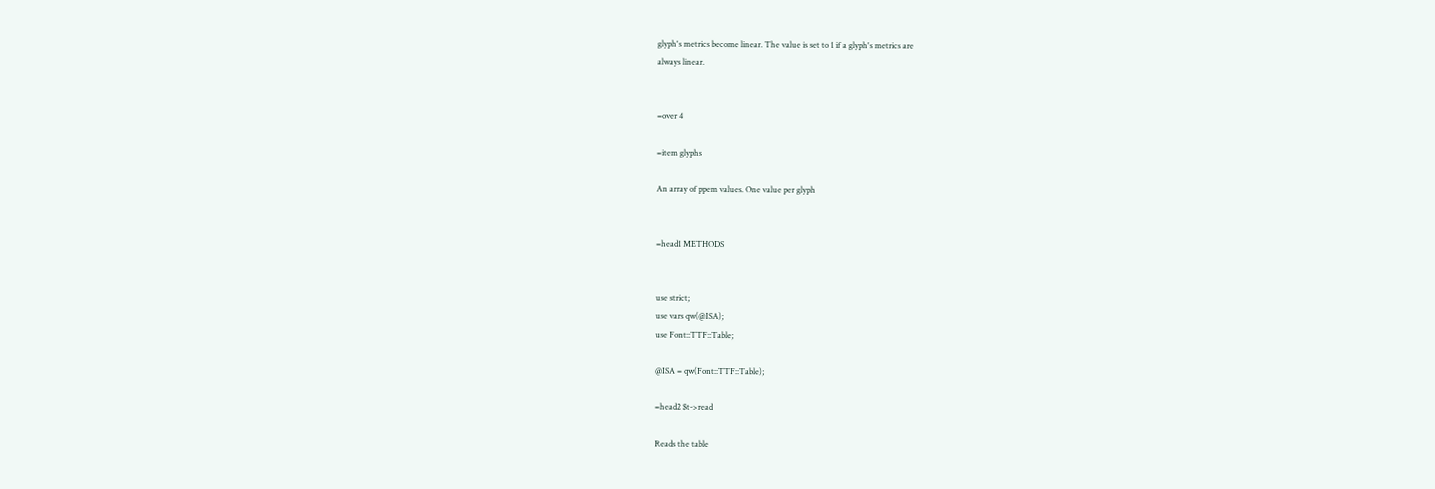glyph's metrics become linear. The value is set to 1 if a glyph's metrics are
always linear.


=over 4

=item glyphs

An array of ppem values. One value per glyph


=head1 METHODS


use strict;
use vars qw(@ISA);
use Font::TTF::Table;

@ISA = qw(Font::TTF::Table);

=head2 $t->read

Reads the table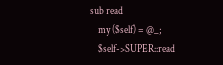sub read
    my ($self) = @_;
    $self->SUPER::read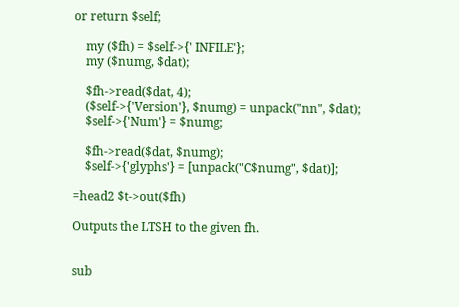or return $self;

    my ($fh) = $self->{' INFILE'};
    my ($numg, $dat);

    $fh->read($dat, 4);
    ($self->{'Version'}, $numg) = unpack("nn", $dat);
    $self->{'Num'} = $numg;

    $fh->read($dat, $numg);
    $self->{'glyphs'} = [unpack("C$numg", $dat)];

=head2 $t->out($fh)

Outputs the LTSH to the given fh.


sub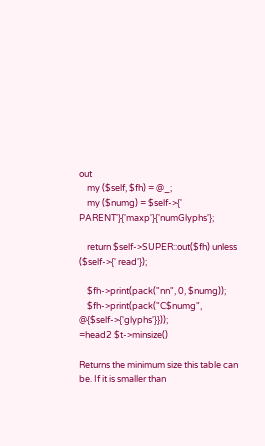out
    my ($self, $fh) = @_;
    my ($numg) = $self->{' PARENT'}{'maxp'}{'numGlyphs'};

    return $self->SUPER::out($fh) unless ($self->{' read'});

    $fh->print(pack("nn", 0, $numg));
    $fh->print(pack("C$numg", @{$self->{'glyphs'}}));
=head2 $t->minsize()

Returns the minimum size this table can be. If it is smaller than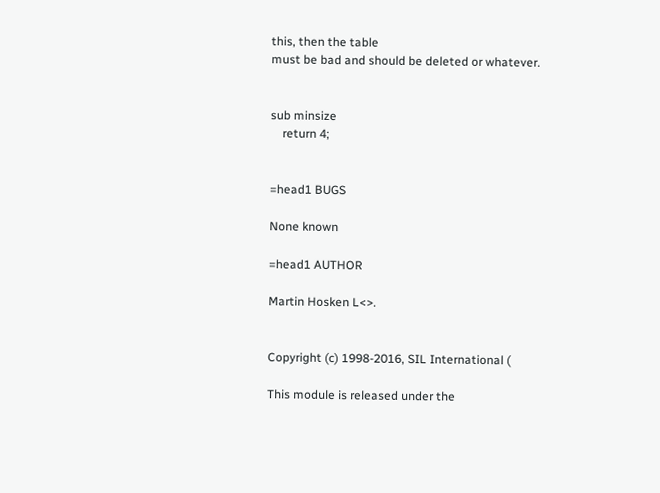this, then the table
must be bad and should be deleted or whatever.


sub minsize
    return 4;


=head1 BUGS

None known

=head1 AUTHOR

Martin Hosken L<>.


Copyright (c) 1998-2016, SIL International (

This module is released under the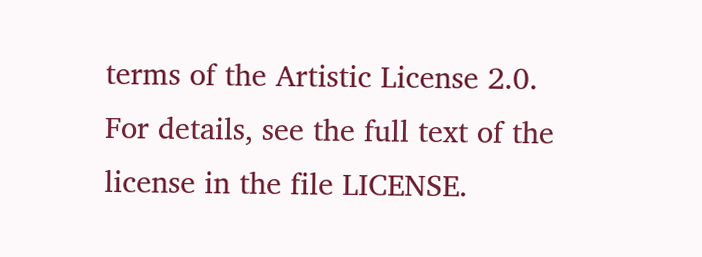terms of the Artistic License 2.0.
For details, see the full text of the license in the file LICENSE.